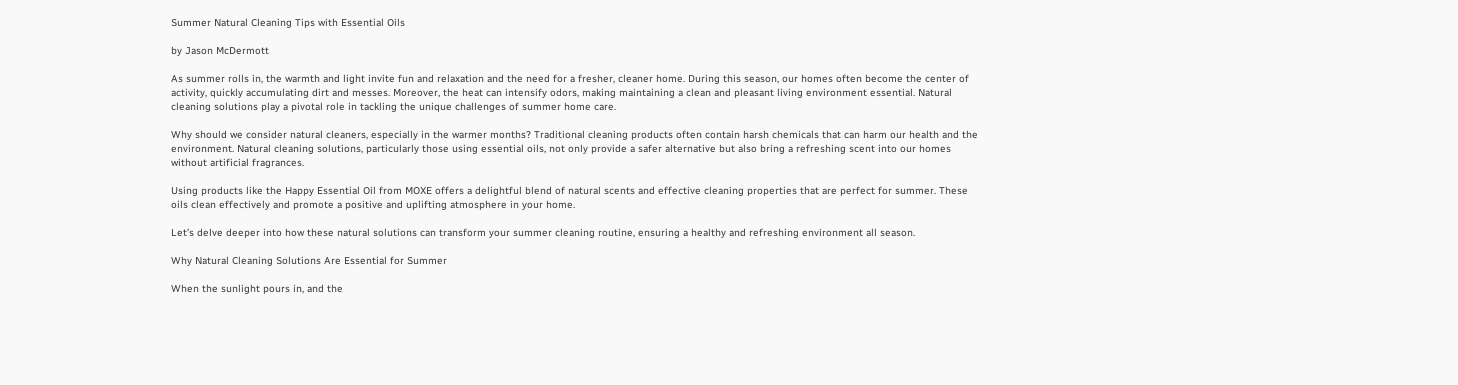Summer Natural Cleaning Tips with Essential Oils

by Jason McDermott

As summer rolls in, the warmth and light invite fun and relaxation and the need for a fresher, cleaner home. During this season, our homes often become the center of activity, quickly accumulating dirt and messes. Moreover, the heat can intensify odors, making maintaining a clean and pleasant living environment essential. Natural cleaning solutions play a pivotal role in tackling the unique challenges of summer home care.

Why should we consider natural cleaners, especially in the warmer months? Traditional cleaning products often contain harsh chemicals that can harm our health and the environment. Natural cleaning solutions, particularly those using essential oils, not only provide a safer alternative but also bring a refreshing scent into our homes without artificial fragrances.

Using products like the Happy Essential Oil from MOXE offers a delightful blend of natural scents and effective cleaning properties that are perfect for summer. These oils clean effectively and promote a positive and uplifting atmosphere in your home.

Let’s delve deeper into how these natural solutions can transform your summer cleaning routine, ensuring a healthy and refreshing environment all season.

Why Natural Cleaning Solutions Are Essential for Summer

When the sunlight pours in, and the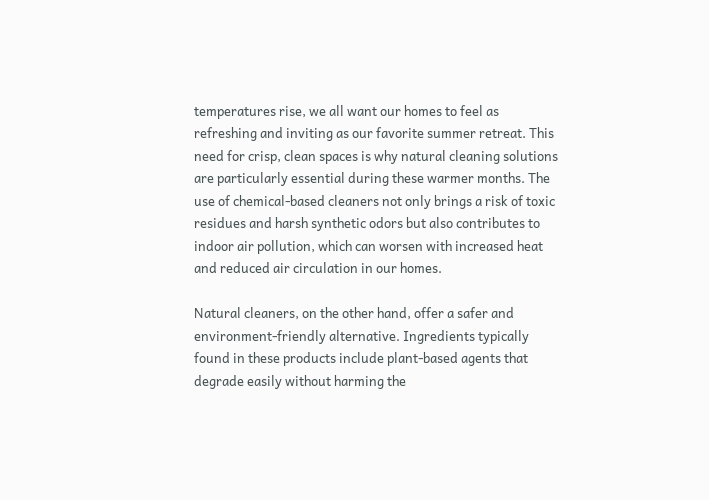temperatures rise, we all want our homes to feel as refreshing and inviting as our favorite summer retreat. This need for crisp, clean spaces is why natural cleaning solutions are particularly essential during these warmer months. The use of chemical-based cleaners not only brings a risk of toxic residues and harsh synthetic odors but also contributes to indoor air pollution, which can worsen with increased heat and reduced air circulation in our homes.

Natural cleaners, on the other hand, offer a safer and environment-friendly alternative. Ingredients typically found in these products include plant-based agents that degrade easily without harming the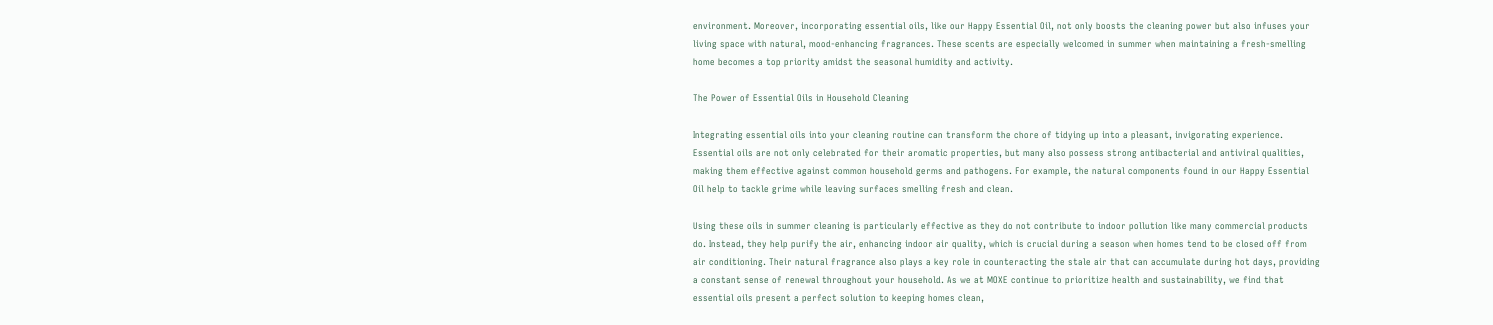environment. Moreover, incorporating essential oils, like our Happy Essential Oil, not only boosts the cleaning power but also infuses your living space with natural, mood-enhancing fragrances. These scents are especially welcomed in summer when maintaining a fresh-smelling home becomes a top priority amidst the seasonal humidity and activity.

The Power of Essential Oils in Household Cleaning

Integrating essential oils into your cleaning routine can transform the chore of tidying up into a pleasant, invigorating experience. Essential oils are not only celebrated for their aromatic properties, but many also possess strong antibacterial and antiviral qualities, making them effective against common household germs and pathogens. For example, the natural components found in our Happy Essential Oil help to tackle grime while leaving surfaces smelling fresh and clean.

Using these oils in summer cleaning is particularly effective as they do not contribute to indoor pollution like many commercial products do. Instead, they help purify the air, enhancing indoor air quality, which is crucial during a season when homes tend to be closed off from air conditioning. Their natural fragrance also plays a key role in counteracting the stale air that can accumulate during hot days, providing a constant sense of renewal throughout your household. As we at MOXE continue to prioritize health and sustainability, we find that essential oils present a perfect solution to keeping homes clean,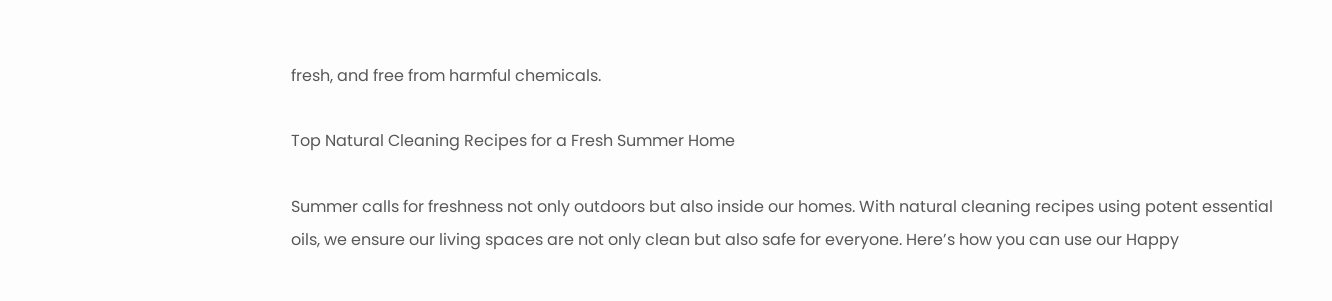fresh, and free from harmful chemicals.

Top Natural Cleaning Recipes for a Fresh Summer Home

Summer calls for freshness not only outdoors but also inside our homes. With natural cleaning recipes using potent essential oils, we ensure our living spaces are not only clean but also safe for everyone. Here’s how you can use our Happy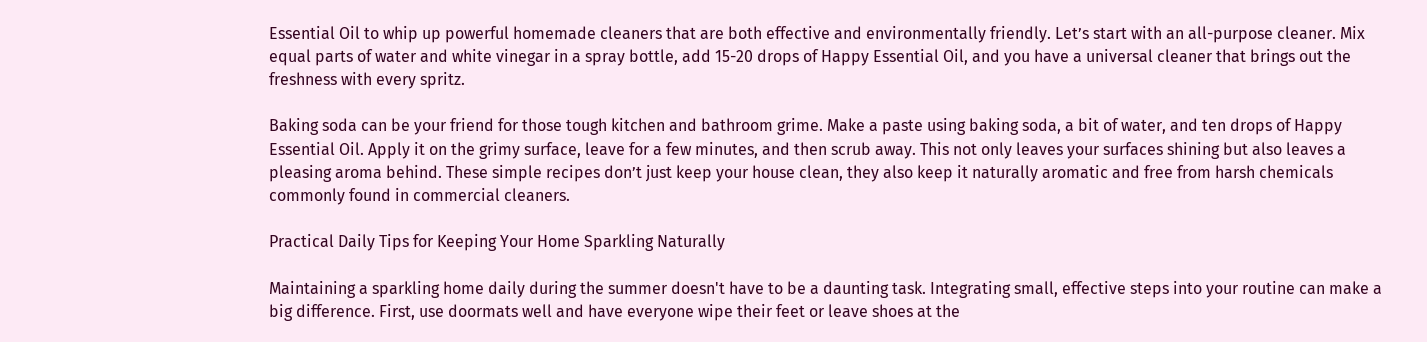Essential Oil to whip up powerful homemade cleaners that are both effective and environmentally friendly. Let’s start with an all-purpose cleaner. Mix equal parts of water and white vinegar in a spray bottle, add 15-20 drops of Happy Essential Oil, and you have a universal cleaner that brings out the freshness with every spritz.

Baking soda can be your friend for those tough kitchen and bathroom grime. Make a paste using baking soda, a bit of water, and ten drops of Happy Essential Oil. Apply it on the grimy surface, leave for a few minutes, and then scrub away. This not only leaves your surfaces shining but also leaves a pleasing aroma behind. These simple recipes don’t just keep your house clean, they also keep it naturally aromatic and free from harsh chemicals commonly found in commercial cleaners.

Practical Daily Tips for Keeping Your Home Sparkling Naturally

Maintaining a sparkling home daily during the summer doesn't have to be a daunting task. Integrating small, effective steps into your routine can make a big difference. First, use doormats well and have everyone wipe their feet or leave shoes at the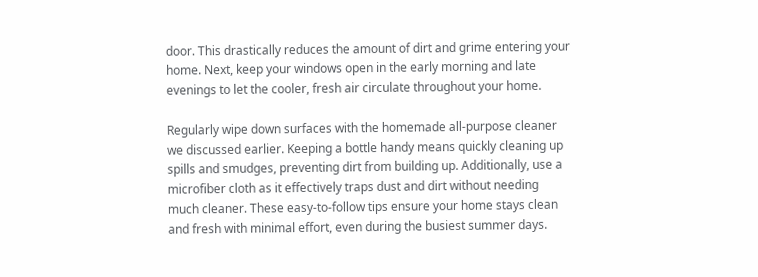door. This drastically reduces the amount of dirt and grime entering your home. Next, keep your windows open in the early morning and late evenings to let the cooler, fresh air circulate throughout your home.

Regularly wipe down surfaces with the homemade all-purpose cleaner we discussed earlier. Keeping a bottle handy means quickly cleaning up spills and smudges, preventing dirt from building up. Additionally, use a microfiber cloth as it effectively traps dust and dirt without needing much cleaner. These easy-to-follow tips ensure your home stays clean and fresh with minimal effort, even during the busiest summer days.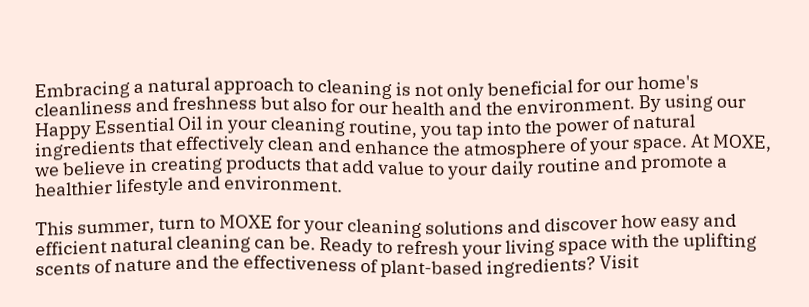Embracing a natural approach to cleaning is not only beneficial for our home's cleanliness and freshness but also for our health and the environment. By using our Happy Essential Oil in your cleaning routine, you tap into the power of natural ingredients that effectively clean and enhance the atmosphere of your space. At MOXE, we believe in creating products that add value to your daily routine and promote a healthier lifestyle and environment.

This summer, turn to MOXE for your cleaning solutions and discover how easy and efficient natural cleaning can be. Ready to refresh your living space with the uplifting scents of nature and the effectiveness of plant-based ingredients? Visit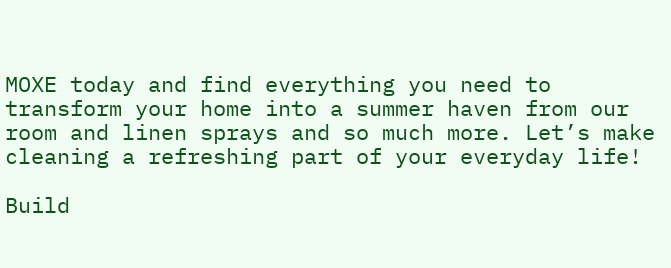MOXE today and find everything you need to transform your home into a summer haven from our room and linen sprays and so much more. Let’s make cleaning a refreshing part of your everyday life!

Build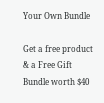Your Own Bundle

Get a free product & a Free Gift Bundle worth $40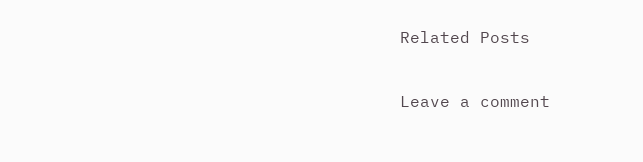Related Posts

Leave a comment